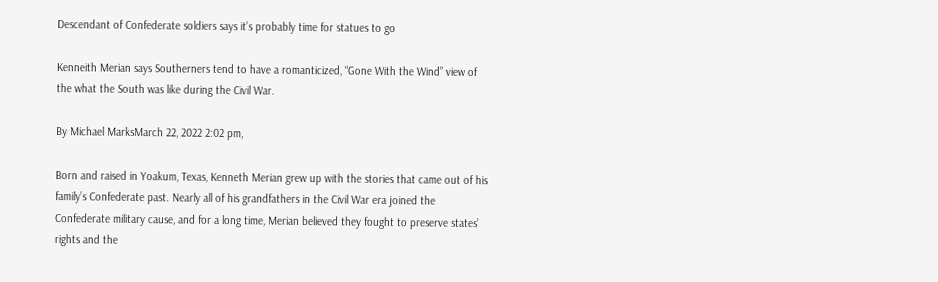Descendant of Confederate soldiers says it’s probably time for statues to go

Kenneith Merian says Southerners tend to have a romanticized, “Gone With the Wind” view of the what the South was like during the Civil War.

By Michael MarksMarch 22, 2022 2:02 pm,

Born and raised in Yoakum, Texas, Kenneth Merian grew up with the stories that came out of his family’s Confederate past. Nearly all of his grandfathers in the Civil War era joined the Confederate military cause, and for a long time, Merian believed they fought to preserve states’ rights and the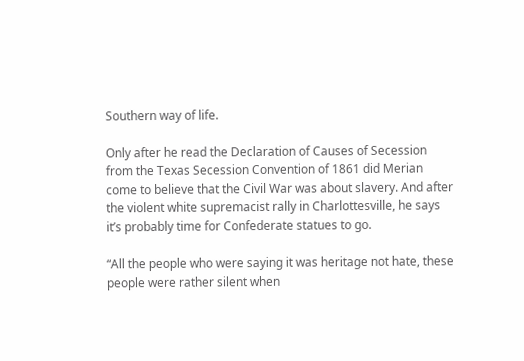Southern way of life.

Only after he read the Declaration of Causes of Secession from the Texas Secession Convention of 1861 did Merian come to believe that the Civil War was about slavery. And after the violent white supremacist rally in Charlottesville, he says it’s probably time for Confederate statues to go.

“All the people who were saying it was heritage not hate, these people were rather silent when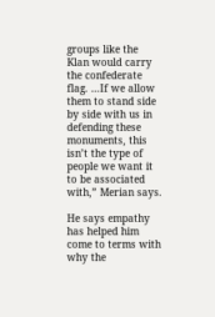groups like the Klan would carry the confederate flag. …If we allow them to stand side by side with us in defending these monuments, this isn’t the type of people we want it to be associated with,” Merian says.

He says empathy has helped him come to terms with why the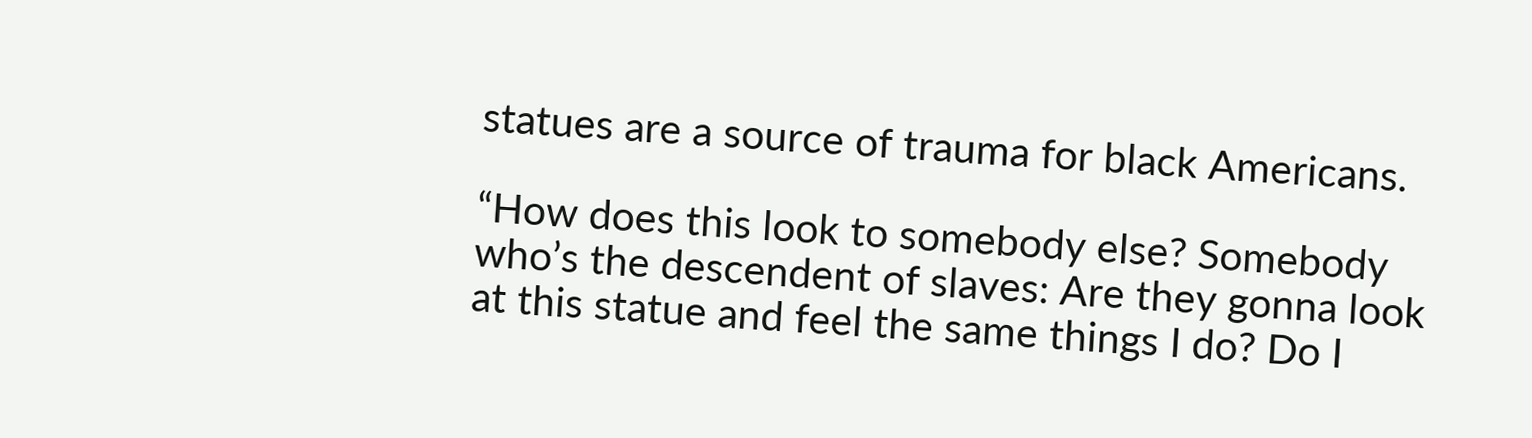statues are a source of trauma for black Americans.

“How does this look to somebody else? Somebody who’s the descendent of slaves: Are they gonna look at this statue and feel the same things I do? Do I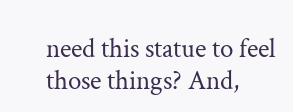need this statue to feel those things? And,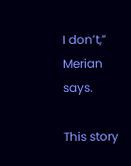I don’t,” Merian says.

This story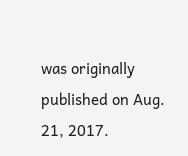was originally published on Aug. 21, 2017.